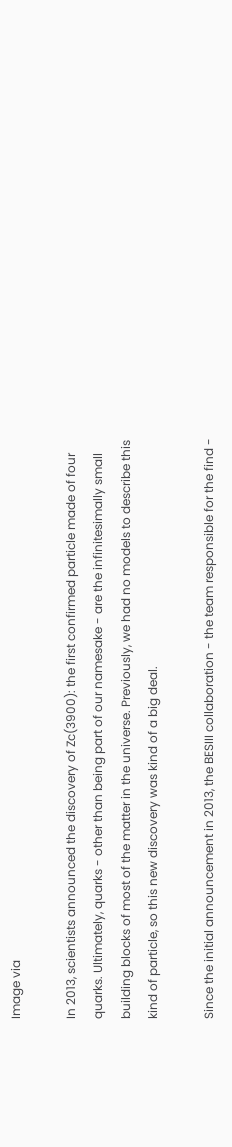Image via

In 2013, scientists announced the discovery of Zc(3900): the first confirmed particle made of four quarks. Ultimately, quarks - other than being part of our namesake - are the infinitesimally small building blocks of most of the matter in the universe. Previously, we had no models to describe this kind of particle, so this new discovery was kind of a big deal.

Since the initial announcement in 2013, the BESIII collaboration - the team responsible for the find -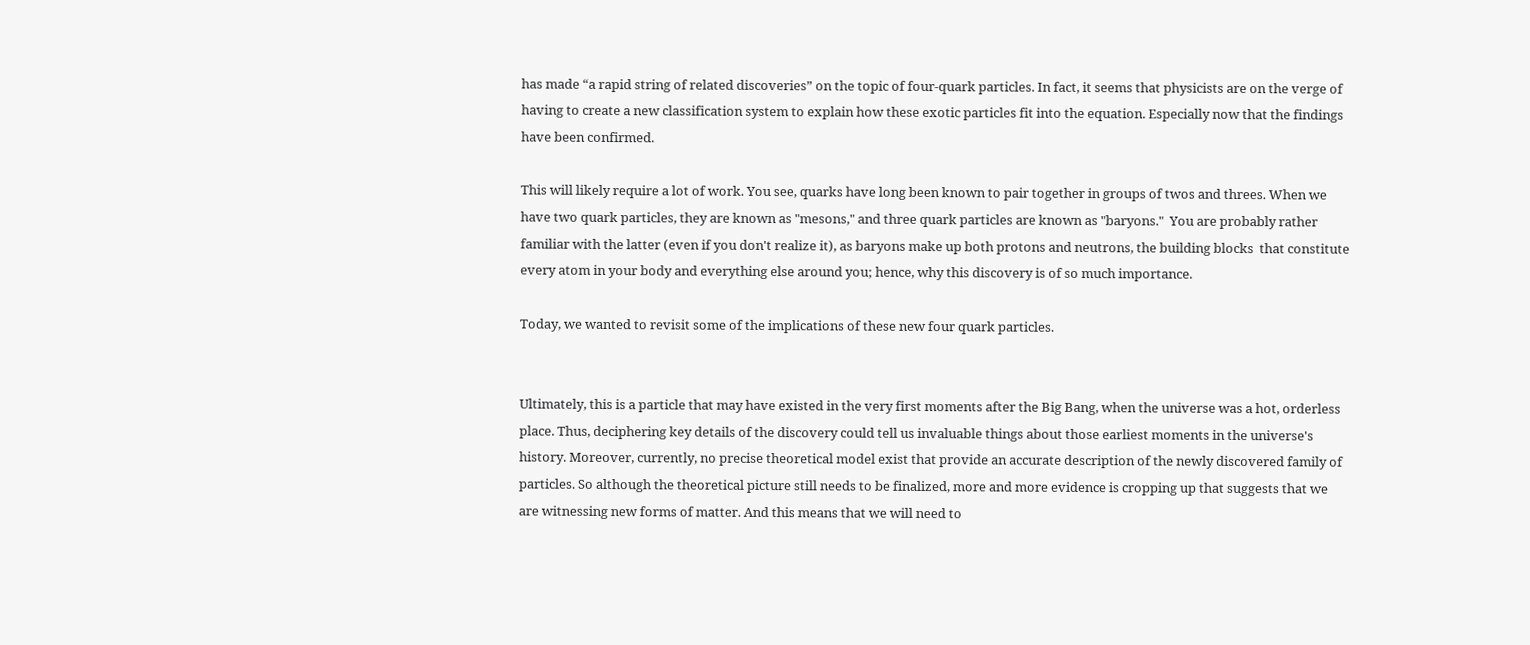has made “a rapid string of related discoveries” on the topic of four-quark particles. In fact, it seems that physicists are on the verge of having to create a new classification system to explain how these exotic particles fit into the equation. Especially now that the findings have been confirmed.

This will likely require a lot of work. You see, quarks have long been known to pair together in groups of twos and threes. When we have two quark particles, they are known as "mesons," and three quark particles are known as "baryons."  You are probably rather familiar with the latter (even if you don't realize it), as baryons make up both protons and neutrons, the building blocks  that constitute every atom in your body and everything else around you; hence, why this discovery is of so much importance.

Today, we wanted to revisit some of the implications of these new four quark particles.


Ultimately, this is a particle that may have existed in the very first moments after the Big Bang, when the universe was a hot, orderless place. Thus, deciphering key details of the discovery could tell us invaluable things about those earliest moments in the universe's history. Moreover, currently, no precise theoretical model exist that provide an accurate description of the newly discovered family of particles. So although the theoretical picture still needs to be finalized, more and more evidence is cropping up that suggests that we are witnessing new forms of matter. And this means that we will need to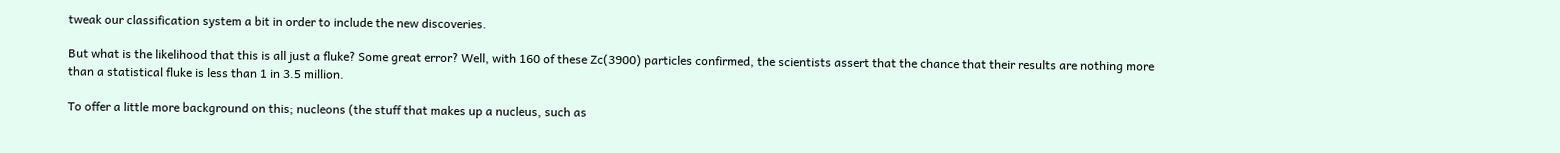tweak our classification system a bit in order to include the new discoveries.

But what is the likelihood that this is all just a fluke? Some great error? Well, with 160 of these Zc(3900) particles confirmed, the scientists assert that the chance that their results are nothing more than a statistical fluke is less than 1 in 3.5 million.

To offer a little more background on this; nucleons (the stuff that makes up a nucleus, such as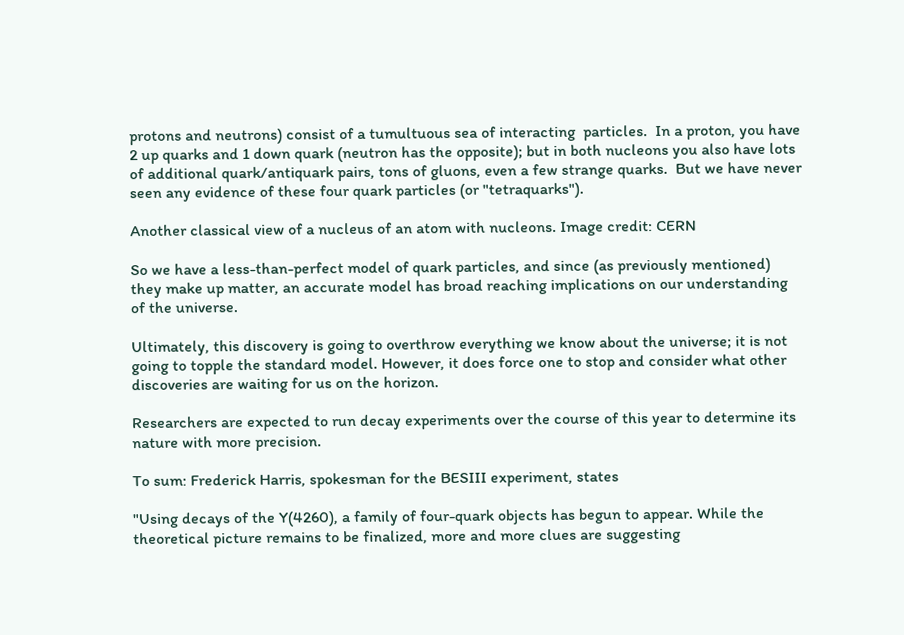protons and neutrons) consist of a tumultuous sea of interacting  particles.  In a proton, you have 2 up quarks and 1 down quark (neutron has the opposite); but in both nucleons you also have lots of additional quark/antiquark pairs, tons of gluons, even a few strange quarks.  But we have never seen any evidence of these four quark particles (or "tetraquarks").

Another classical view of a nucleus of an atom with nucleons. Image credit: CERN

So we have a less-than-perfect model of quark particles, and since (as previously mentioned) they make up matter, an accurate model has broad reaching implications on our understanding of the universe.

Ultimately, this discovery is going to overthrow everything we know about the universe; it is not going to topple the standard model. However, it does force one to stop and consider what other discoveries are waiting for us on the horizon.

Researchers are expected to run decay experiments over the course of this year to determine its nature with more precision.

To sum: Frederick Harris, spokesman for the BESIII experiment, states

"Using decays of the Y(4260), a family of four-quark objects has begun to appear. While the theoretical picture remains to be finalized, more and more clues are suggesting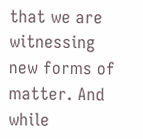that we are witnessing new forms of matter. And while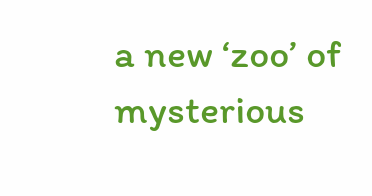a new ‘zoo’ of mysterious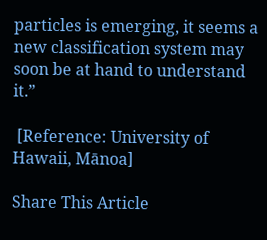particles is emerging, it seems a new classification system may soon be at hand to understand it.”

 [Reference: University of Hawaii, Mānoa]

Share This Article